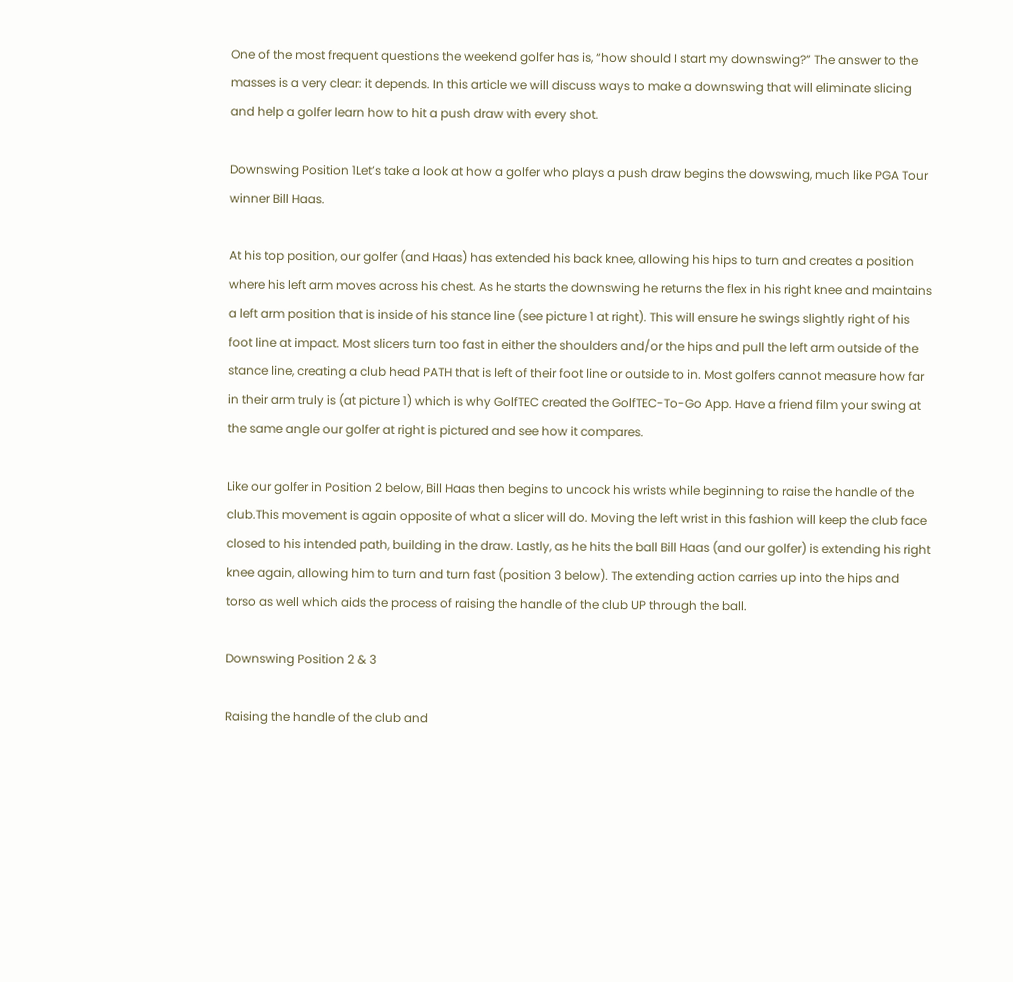One of the most frequent questions the weekend golfer has is, “how should I start my downswing?” The answer to the masses is a very clear: it depends. In this article we will discuss ways to make a downswing that will eliminate slicing and help a golfer learn how to hit a push draw with every shot.

Downswing Position 1Let’s take a look at how a golfer who plays a push draw begins the dowswing, much like PGA Tour winner Bill Haas.

At his top position, our golfer (and Haas) has extended his back knee, allowing his hips to turn and creates a position where his left arm moves across his chest. As he starts the downswing he returns the flex in his right knee and maintains a left arm position that is inside of his stance line (see picture 1 at right). This will ensure he swings slightly right of his foot line at impact. Most slicers turn too fast in either the shoulders and/or the hips and pull the left arm outside of the stance line, creating a club head PATH that is left of their foot line or outside to in. Most golfers cannot measure how far in their arm truly is (at picture 1) which is why GolfTEC created the GolfTEC-To-Go App. Have a friend film your swing at the same angle our golfer at right is pictured and see how it compares.

Like our golfer in Position 2 below, Bill Haas then begins to uncock his wrists while beginning to raise the handle of the club.This movement is again opposite of what a slicer will do. Moving the left wrist in this fashion will keep the club face closed to his intended path, building in the draw. Lastly, as he hits the ball Bill Haas (and our golfer) is extending his right knee again, allowing him to turn and turn fast (position 3 below). The extending action carries up into the hips and torso as well which aids the process of raising the handle of the club UP through the ball.

Downswing Position 2 & 3

Raising the handle of the club and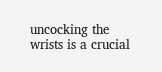uncocking the wrists is a crucial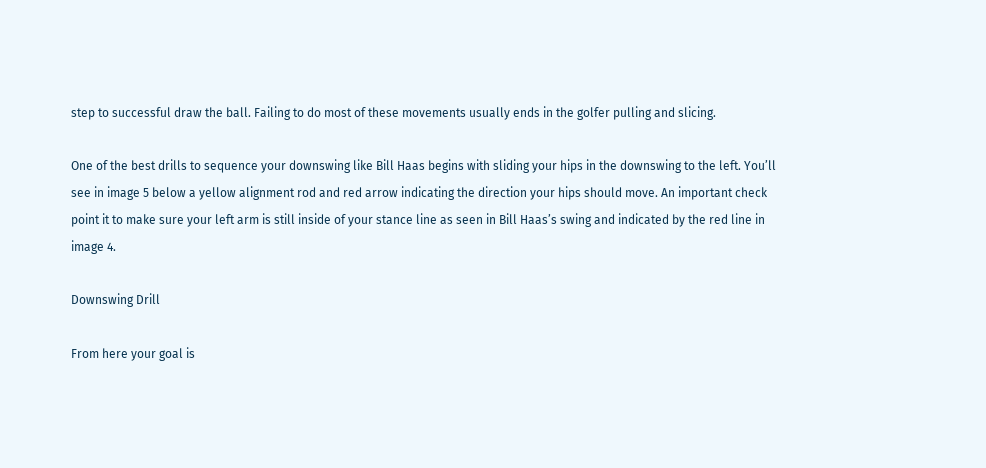step to successful draw the ball. Failing to do most of these movements usually ends in the golfer pulling and slicing.

One of the best drills to sequence your downswing like Bill Haas begins with sliding your hips in the downswing to the left. You’ll see in image 5 below a yellow alignment rod and red arrow indicating the direction your hips should move. An important check point it to make sure your left arm is still inside of your stance line as seen in Bill Haas’s swing and indicated by the red line in image 4.

Downswing Drill

From here your goal is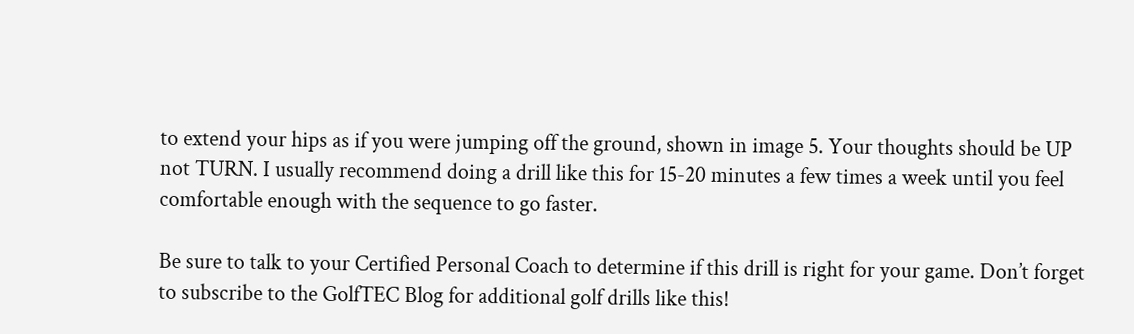to extend your hips as if you were jumping off the ground, shown in image 5. Your thoughts should be UP not TURN. I usually recommend doing a drill like this for 15-20 minutes a few times a week until you feel comfortable enough with the sequence to go faster.

Be sure to talk to your Certified Personal Coach to determine if this drill is right for your game. Don’t forget to subscribe to the GolfTEC Blog for additional golf drills like this!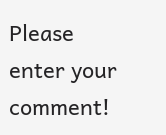Please enter your comment!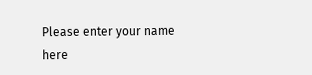Please enter your name here